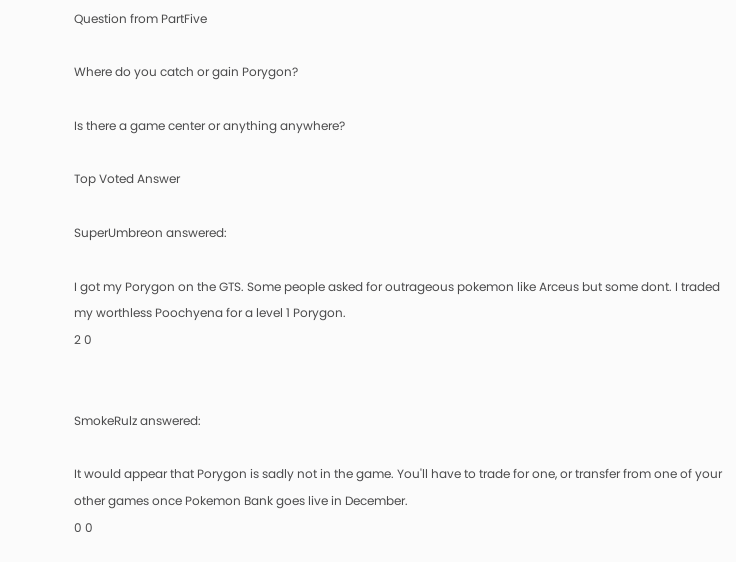Question from PartFive

Where do you catch or gain Porygon?

Is there a game center or anything anywhere?

Top Voted Answer

SuperUmbreon answered:

I got my Porygon on the GTS. Some people asked for outrageous pokemon like Arceus but some dont. I traded my worthless Poochyena for a level 1 Porygon.
2 0


SmokeRulz answered:

It would appear that Porygon is sadly not in the game. You'll have to trade for one, or transfer from one of your other games once Pokemon Bank goes live in December.
0 0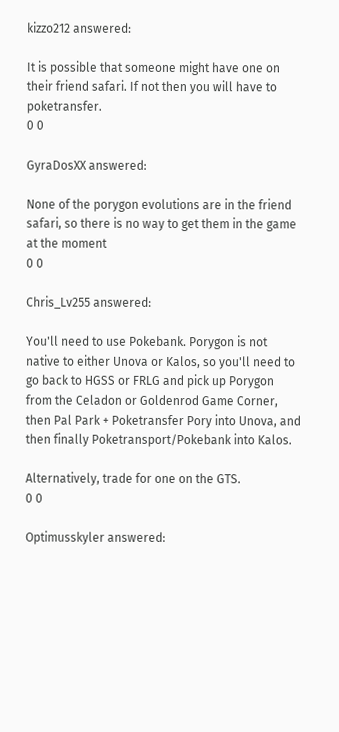kizzo212 answered:

It is possible that someone might have one on their friend safari. If not then you will have to poketransfer.
0 0

GyraDosXX answered:

None of the porygon evolutions are in the friend safari, so there is no way to get them in the game at the moment
0 0

Chris_Lv255 answered:

You'll need to use Pokebank. Porygon is not native to either Unova or Kalos, so you'll need to go back to HGSS or FRLG and pick up Porygon from the Celadon or Goldenrod Game Corner, then Pal Park + Poketransfer Pory into Unova, and then finally Poketransport/Pokebank into Kalos.

Alternatively, trade for one on the GTS.
0 0

Optimusskyler answered: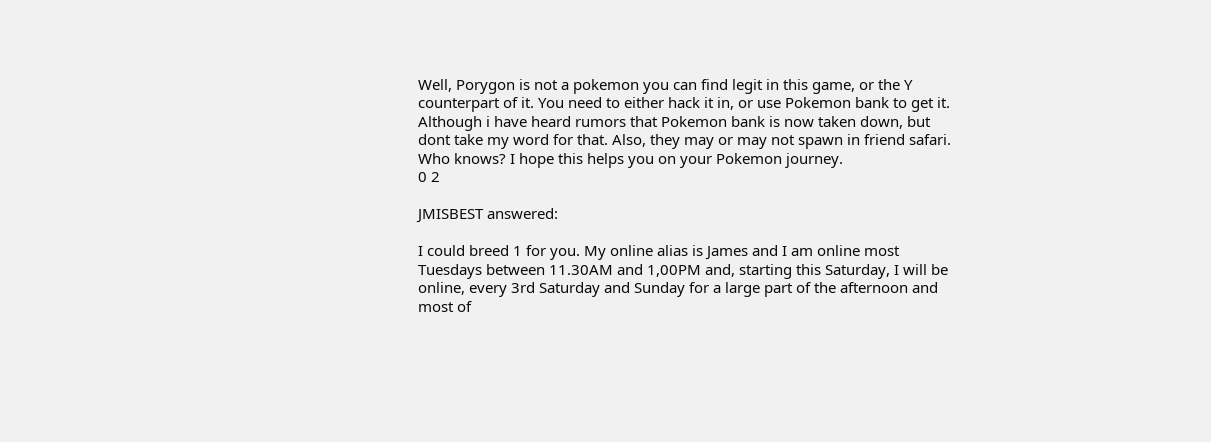Well, Porygon is not a pokemon you can find legit in this game, or the Y counterpart of it. You need to either hack it in, or use Pokemon bank to get it. Although i have heard rumors that Pokemon bank is now taken down, but dont take my word for that. Also, they may or may not spawn in friend safari. Who knows? I hope this helps you on your Pokemon journey.
0 2

JMISBEST answered:

I could breed 1 for you. My online alias is James and I am online most Tuesdays between 11.30AM and 1,00PM and, starting this Saturday, I will be online, every 3rd Saturday and Sunday for a large part of the afternoon and most of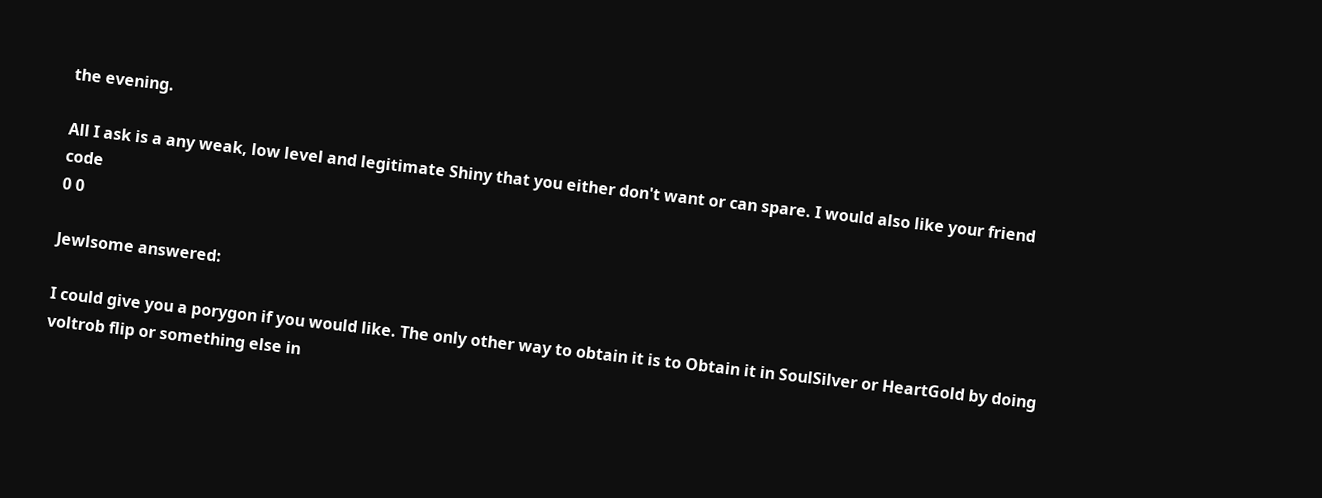the evening.

All I ask is a any weak, low level and legitimate Shiny that you either don't want or can spare. I would also like your friend code
0 0

Jewlsome answered:

I could give you a porygon if you would like. The only other way to obtain it is to Obtain it in SoulSilver or HeartGold by doing voltrob flip or something else in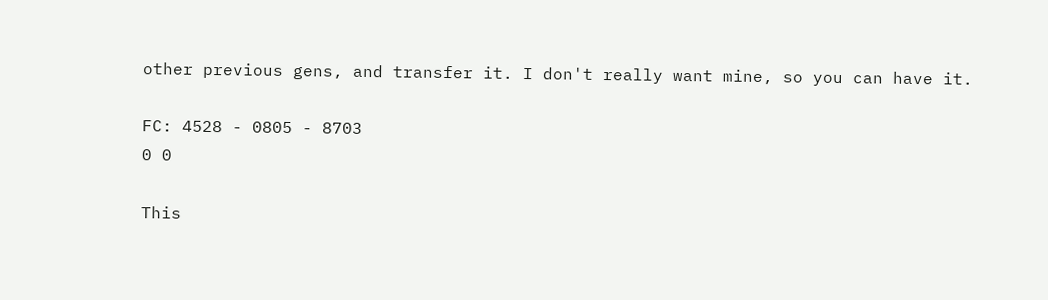other previous gens, and transfer it. I don't really want mine, so you can have it.

FC: 4528 - 0805 - 8703
0 0

This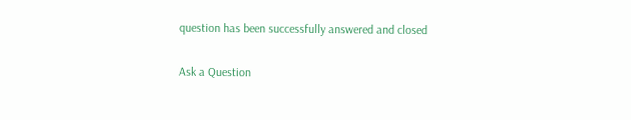question has been successfully answered and closed

Ask a Question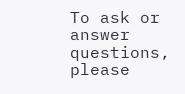To ask or answer questions, please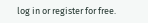log in or register for free.